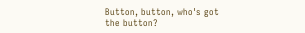Button, button, who's got the button?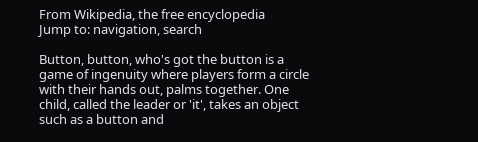From Wikipedia, the free encyclopedia
Jump to: navigation, search

Button, button, who's got the button is a game of ingenuity where players form a circle with their hands out, palms together. One child, called the leader or 'it', takes an object such as a button and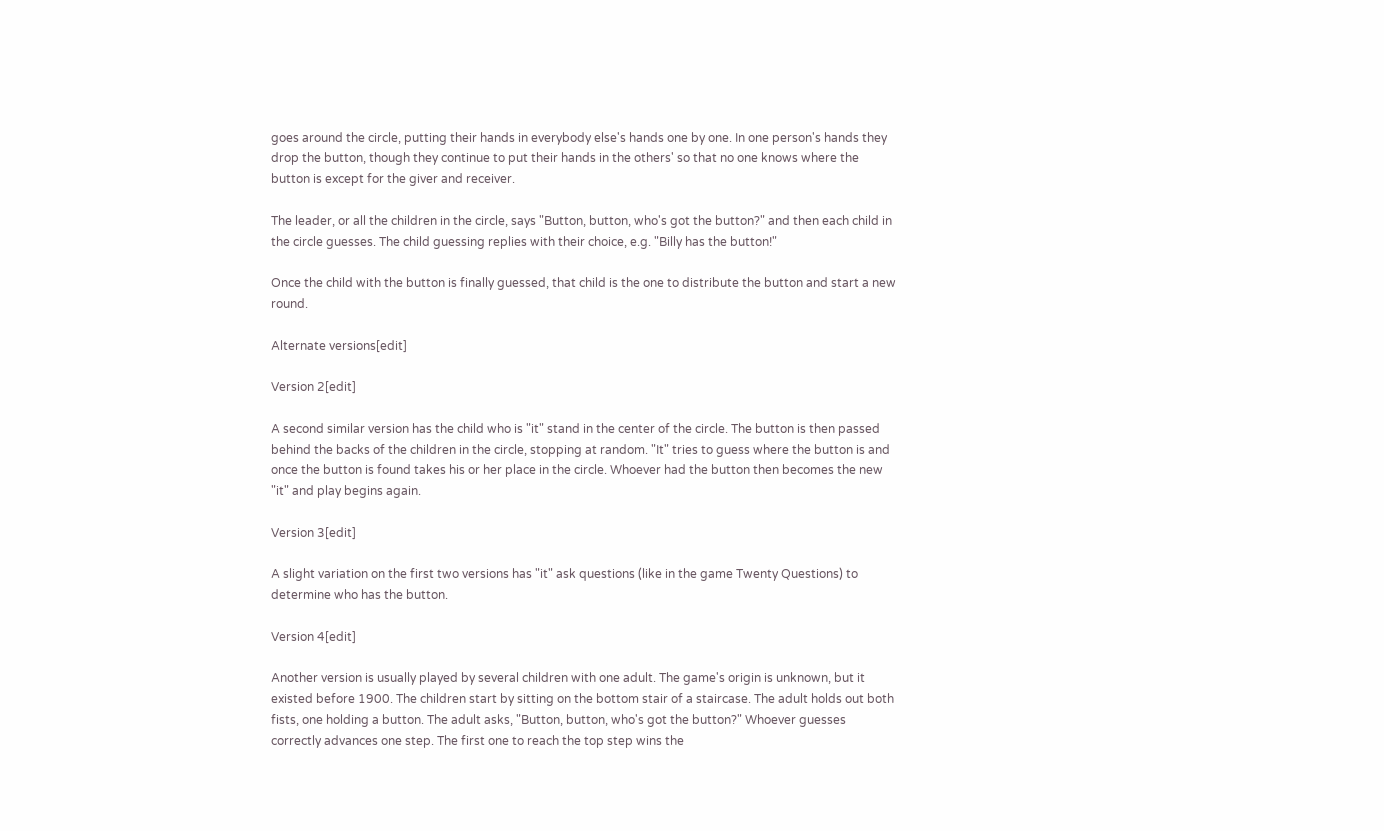goes around the circle, putting their hands in everybody else's hands one by one. In one person's hands they drop the button, though they continue to put their hands in the others' so that no one knows where the button is except for the giver and receiver.

The leader, or all the children in the circle, says "Button, button, who's got the button?" and then each child in the circle guesses. The child guessing replies with their choice, e.g. "Billy has the button!"

Once the child with the button is finally guessed, that child is the one to distribute the button and start a new round.

Alternate versions[edit]

Version 2[edit]

A second similar version has the child who is "it" stand in the center of the circle. The button is then passed behind the backs of the children in the circle, stopping at random. "It" tries to guess where the button is and once the button is found takes his or her place in the circle. Whoever had the button then becomes the new "it" and play begins again.

Version 3[edit]

A slight variation on the first two versions has "it" ask questions (like in the game Twenty Questions) to determine who has the button.

Version 4[edit]

Another version is usually played by several children with one adult. The game's origin is unknown, but it existed before 1900. The children start by sitting on the bottom stair of a staircase. The adult holds out both fists, one holding a button. The adult asks, "Button, button, who's got the button?" Whoever guesses correctly advances one step. The first one to reach the top step wins the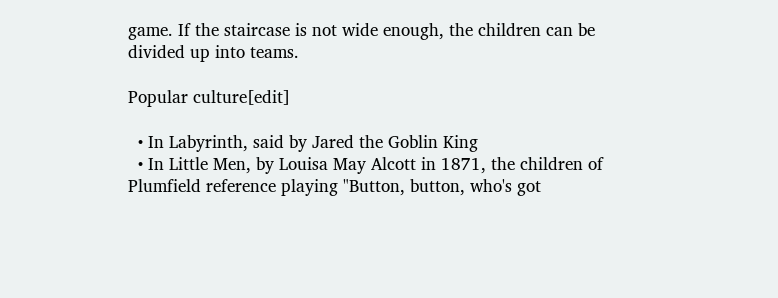game. If the staircase is not wide enough, the children can be divided up into teams.

Popular culture[edit]

  • In Labyrinth, said by Jared the Goblin King
  • In Little Men, by Louisa May Alcott in 1871, the children of Plumfield reference playing "Button, button, who's got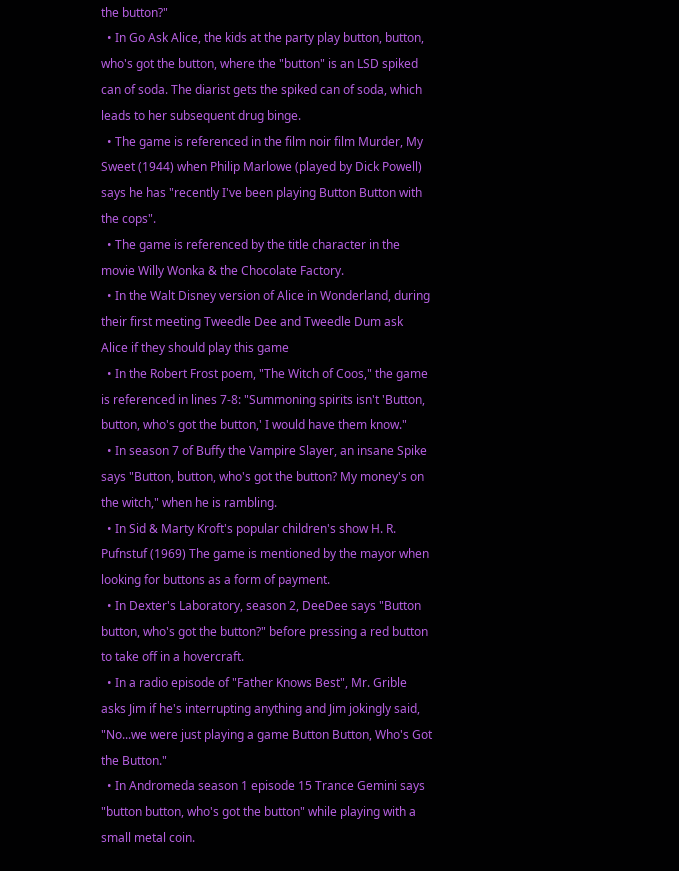the button?"
  • In Go Ask Alice, the kids at the party play button, button, who's got the button, where the "button" is an LSD spiked can of soda. The diarist gets the spiked can of soda, which leads to her subsequent drug binge.
  • The game is referenced in the film noir film Murder, My Sweet (1944) when Philip Marlowe (played by Dick Powell) says he has "recently I've been playing Button Button with the cops".
  • The game is referenced by the title character in the movie Willy Wonka & the Chocolate Factory.
  • In the Walt Disney version of Alice in Wonderland, during their first meeting Tweedle Dee and Tweedle Dum ask Alice if they should play this game
  • In the Robert Frost poem, "The Witch of Coos," the game is referenced in lines 7-8: "Summoning spirits isn't 'Button, button, who's got the button,' I would have them know."
  • In season 7 of Buffy the Vampire Slayer, an insane Spike says "Button, button, who's got the button? My money's on the witch," when he is rambling.
  • In Sid & Marty Kroft's popular children's show H. R. Pufnstuf (1969) The game is mentioned by the mayor when looking for buttons as a form of payment.
  • In Dexter's Laboratory, season 2, DeeDee says "Button button, who's got the button?" before pressing a red button to take off in a hovercraft.
  • In a radio episode of "Father Knows Best", Mr. Grible asks Jim if he's interrupting anything and Jim jokingly said, "No...we were just playing a game Button Button, Who's Got the Button."
  • In Andromeda season 1 episode 15 Trance Gemini says "button button, who's got the button" while playing with a small metal coin.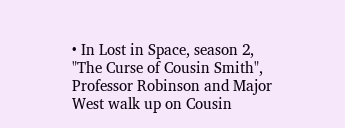• In Lost in Space, season 2, "The Curse of Cousin Smith", Professor Robinson and Major West walk up on Cousin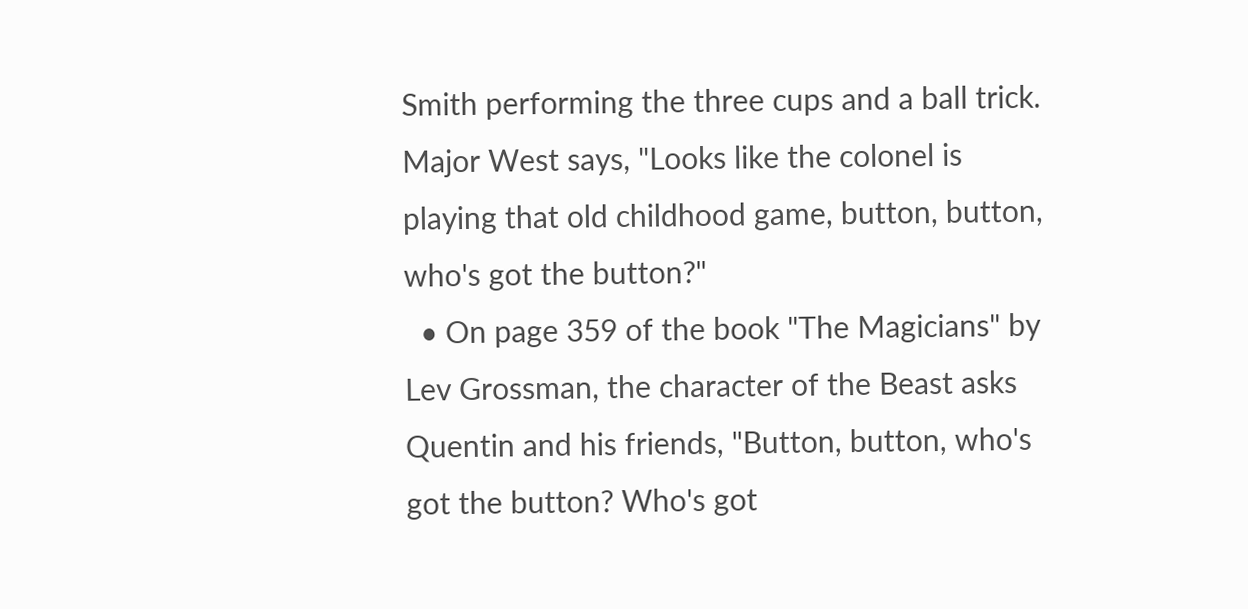Smith performing the three cups and a ball trick. Major West says, "Looks like the colonel is playing that old childhood game, button, button, who's got the button?"
  • On page 359 of the book "The Magicians" by Lev Grossman, the character of the Beast asks Quentin and his friends, "Button, button, who's got the button? Who's got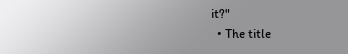it?"
  • The title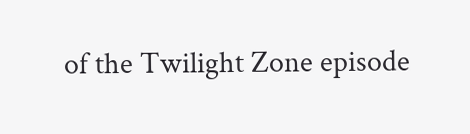of the Twilight Zone episode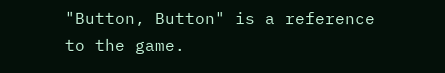"Button, Button" is a reference to the game.